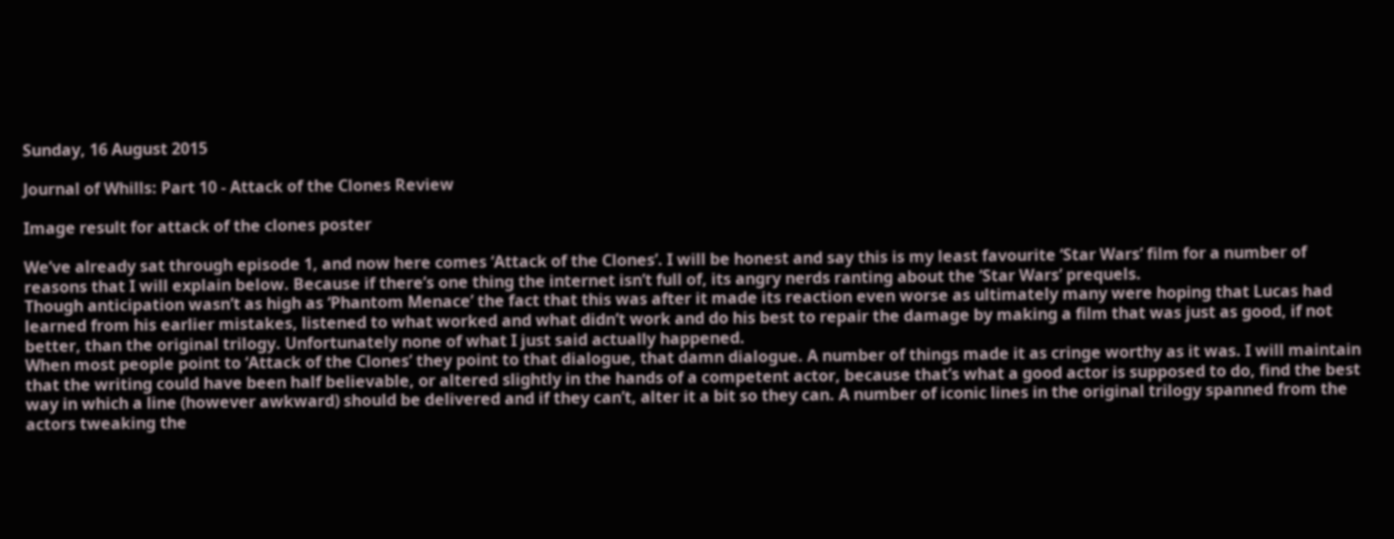Sunday, 16 August 2015

Journal of Whills: Part 10 - Attack of the Clones Review

Image result for attack of the clones poster

We’ve already sat through episode 1, and now here comes ‘Attack of the Clones’. I will be honest and say this is my least favourite ‘Star Wars’ film for a number of reasons that I will explain below. Because if there’s one thing the internet isn’t full of, its angry nerds ranting about the ‘Star Wars’ prequels.
Though anticipation wasn’t as high as ‘Phantom Menace’ the fact that this was after it made its reaction even worse as ultimately many were hoping that Lucas had learned from his earlier mistakes, listened to what worked and what didn’t work and do his best to repair the damage by making a film that was just as good, if not better, than the original trilogy. Unfortunately none of what I just said actually happened.
When most people point to ‘Attack of the Clones’ they point to that dialogue, that damn dialogue. A number of things made it as cringe worthy as it was. I will maintain that the writing could have been half believable, or altered slightly in the hands of a competent actor, because that’s what a good actor is supposed to do, find the best way in which a line (however awkward) should be delivered and if they can’t, alter it a bit so they can. A number of iconic lines in the original trilogy spanned from the actors tweaking the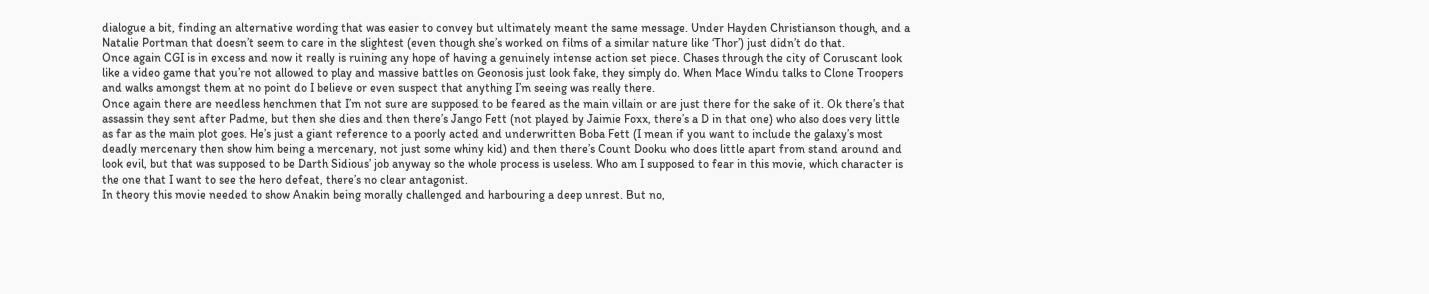dialogue a bit, finding an alternative wording that was easier to convey but ultimately meant the same message. Under Hayden Christianson though, and a Natalie Portman that doesn’t seem to care in the slightest (even though she’s worked on films of a similar nature like ‘Thor’) just didn’t do that.
Once again CGI is in excess and now it really is ruining any hope of having a genuinely intense action set piece. Chases through the city of Coruscant look like a video game that you’re not allowed to play and massive battles on Geonosis just look fake, they simply do. When Mace Windu talks to Clone Troopers and walks amongst them at no point do I believe or even suspect that anything I’m seeing was really there.
Once again there are needless henchmen that I’m not sure are supposed to be feared as the main villain or are just there for the sake of it. Ok there’s that assassin they sent after Padme, but then she dies and then there’s Jango Fett (not played by Jaimie Foxx, there’s a D in that one) who also does very little as far as the main plot goes. He’s just a giant reference to a poorly acted and underwritten Boba Fett (I mean if you want to include the galaxy’s most deadly mercenary then show him being a mercenary, not just some whiny kid) and then there’s Count Dooku who does little apart from stand around and look evil, but that was supposed to be Darth Sidious’ job anyway so the whole process is useless. Who am I supposed to fear in this movie, which character is the one that I want to see the hero defeat, there’s no clear antagonist.
In theory this movie needed to show Anakin being morally challenged and harbouring a deep unrest. But no,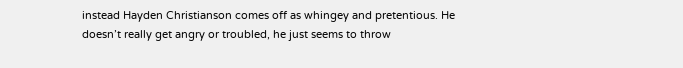instead Hayden Christianson comes off as whingey and pretentious. He doesn’t really get angry or troubled, he just seems to throw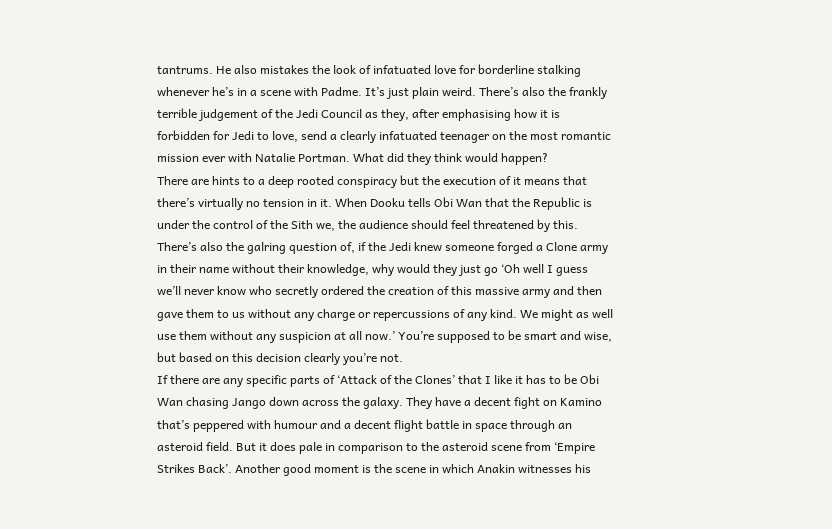tantrums. He also mistakes the look of infatuated love for borderline stalking whenever he’s in a scene with Padme. It’s just plain weird. There’s also the frankly terrible judgement of the Jedi Council as they, after emphasising how it is forbidden for Jedi to love, send a clearly infatuated teenager on the most romantic mission ever with Natalie Portman. What did they think would happen?
There are hints to a deep rooted conspiracy but the execution of it means that there’s virtually no tension in it. When Dooku tells Obi Wan that the Republic is under the control of the Sith we, the audience should feel threatened by this. There’s also the galring question of, if the Jedi knew someone forged a Clone army in their name without their knowledge, why would they just go ‘Oh well I guess we’ll never know who secretly ordered the creation of this massive army and then gave them to us without any charge or repercussions of any kind. We might as well use them without any suspicion at all now.’ You’re supposed to be smart and wise, but based on this decision clearly you’re not.
If there are any specific parts of ‘Attack of the Clones’ that I like it has to be Obi Wan chasing Jango down across the galaxy. They have a decent fight on Kamino that’s peppered with humour and a decent flight battle in space through an asteroid field. But it does pale in comparison to the asteroid scene from ‘Empire Strikes Back’. Another good moment is the scene in which Anakin witnesses his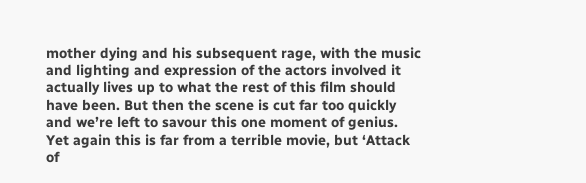mother dying and his subsequent rage, with the music and lighting and expression of the actors involved it actually lives up to what the rest of this film should have been. But then the scene is cut far too quickly and we’re left to savour this one moment of genius.
Yet again this is far from a terrible movie, but ‘Attack of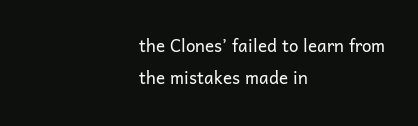the Clones’ failed to learn from the mistakes made in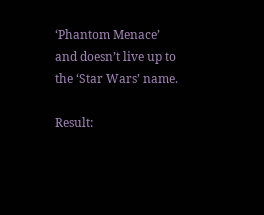‘Phantom Menace’ and doesn’t live up to the ‘Star Wars’ name.

Result: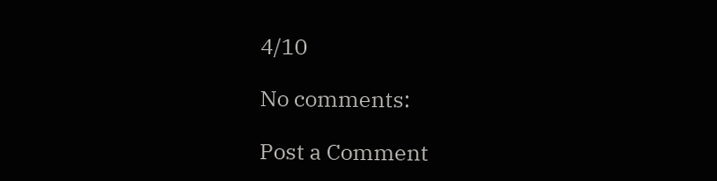4/10

No comments:

Post a Comment